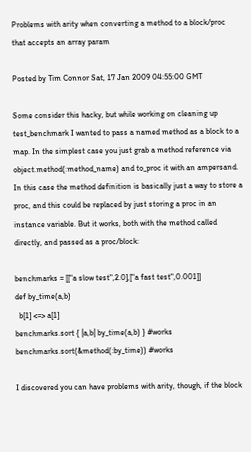Problems with arity when converting a method to a block/proc that accepts an array param

Posted by Tim Connor Sat, 17 Jan 2009 04:55:00 GMT

Some consider this hacky, but while working on cleaning up test_benchmark I wanted to pass a named method as a block to a map. In the simplest case you just grab a method reference via object.method(:method_name) and to_proc it with an ampersand. In this case the method definition is basically just a way to store a proc, and this could be replaced by just storing a proc in an instance variable. But it works, both with the method called directly, and passed as a proc/block:

benchmarks = [["a slow test",2.0],["a fast test",0.001]]
def by_time(a,b)
  b[1] <=> a[1]
benchmarks.sort { |a,b| by_time(a,b) } #works
benchmarks.sort(&method(:by_time)) #works

I discovered you can have problems with arity, though, if the block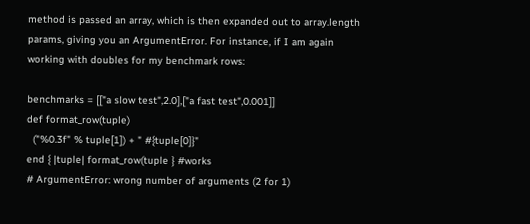method is passed an array, which is then expanded out to array.length params, giving you an ArgumentError. For instance, if I am again working with doubles for my benchmark rows:

benchmarks = [["a slow test",2.0],["a fast test",0.001]]
def format_row(tuple)
  ("%0.3f" % tuple[1]) + " #{tuple[0]}"
end { |tuple| format_row(tuple } #works
# ArgumentError: wrong number of arguments (2 for 1)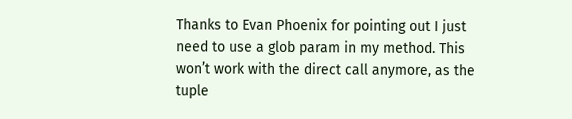Thanks to Evan Phoenix for pointing out I just need to use a glob param in my method. This won’t work with the direct call anymore, as the tuple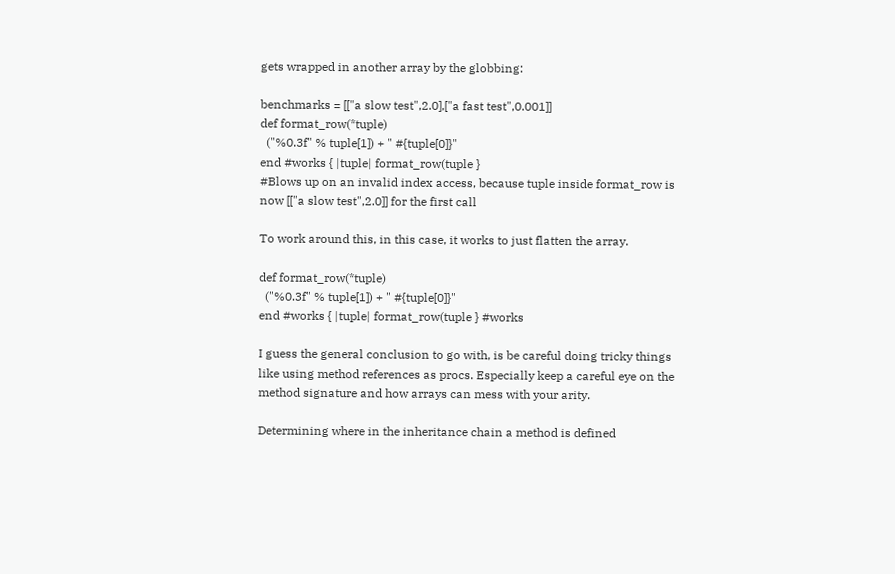gets wrapped in another array by the globbing:

benchmarks = [["a slow test",2.0],["a fast test",0.001]]
def format_row(*tuple)
  ("%0.3f" % tuple[1]) + " #{tuple[0]}"
end #works { |tuple| format_row(tuple }
#Blows up on an invalid index access, because tuple inside format_row is now [["a slow test",2.0]] for the first call

To work around this, in this case, it works to just flatten the array.

def format_row(*tuple)
  ("%0.3f" % tuple[1]) + " #{tuple[0]}"
end #works { |tuple| format_row(tuple } #works

I guess the general conclusion to go with, is be careful doing tricky things like using method references as procs. Especially keep a careful eye on the method signature and how arrays can mess with your arity.

Determining where in the inheritance chain a method is defined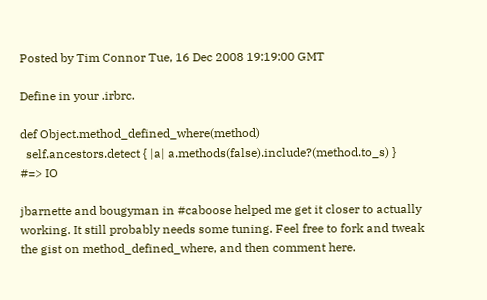Posted by Tim Connor Tue, 16 Dec 2008 19:19:00 GMT

Define in your .irbrc.

def Object.method_defined_where(method)
  self.ancestors.detect { |a| a.methods(false).include?(method.to_s) }
#=> IO

jbarnette and bougyman in #caboose helped me get it closer to actually working. It still probably needs some tuning. Feel free to fork and tweak the gist on method_defined_where, and then comment here.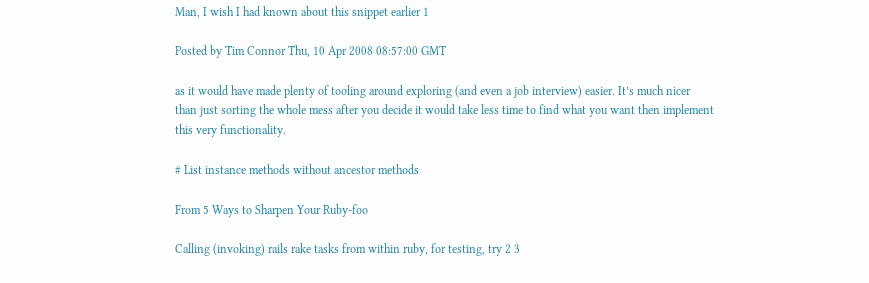Man, I wish I had known about this snippet earlier 1

Posted by Tim Connor Thu, 10 Apr 2008 08:57:00 GMT

as it would have made plenty of tooling around exploring (and even a job interview) easier. It’s much nicer than just sorting the whole mess after you decide it would take less time to find what you want then implement this very functionality.

# List instance methods without ancestor methods

From 5 Ways to Sharpen Your Ruby-foo

Calling (invoking) rails rake tasks from within ruby, for testing, try 2 3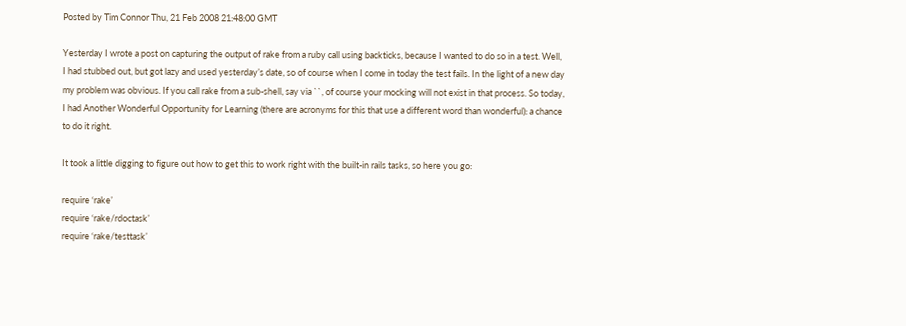Posted by Tim Connor Thu, 21 Feb 2008 21:48:00 GMT

Yesterday I wrote a post on capturing the output of rake from a ruby call using backticks, because I wanted to do so in a test. Well, I had stubbed out, but got lazy and used yesterday’s date, so of course when I come in today the test fails. In the light of a new day my problem was obvious. If you call rake from a sub-shell, say via ``, of course your mocking will not exist in that process. So today, I had Another Wonderful Opportunity for Learning (there are acronyms for this that use a different word than wonderful): a chance to do it right.

It took a little digging to figure out how to get this to work right with the built-in rails tasks, so here you go:

require ‘rake’
require ‘rake/rdoctask’
require ‘rake/testtask’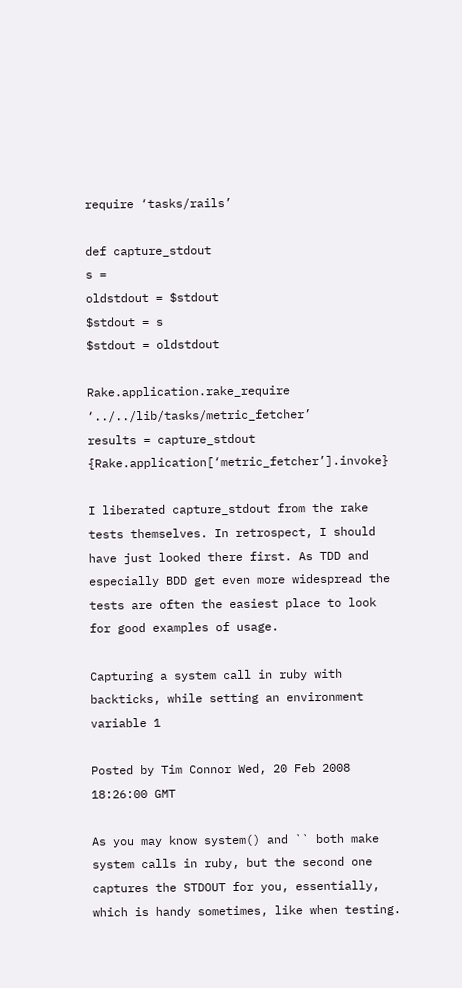require ‘tasks/rails’

def capture_stdout
s =
oldstdout = $stdout
$stdout = s
$stdout = oldstdout

Rake.application.rake_require ‘../../lib/tasks/metric_fetcher’
results = capture_stdout {Rake.application[‘metric_fetcher’].invoke}

I liberated capture_stdout from the rake tests themselves. In retrospect, I should have just looked there first. As TDD and especially BDD get even more widespread the tests are often the easiest place to look for good examples of usage.

Capturing a system call in ruby with backticks, while setting an environment variable 1

Posted by Tim Connor Wed, 20 Feb 2008 18:26:00 GMT

As you may know system() and `` both make system calls in ruby, but the second one captures the STDOUT for you, essentially, which is handy sometimes, like when testing.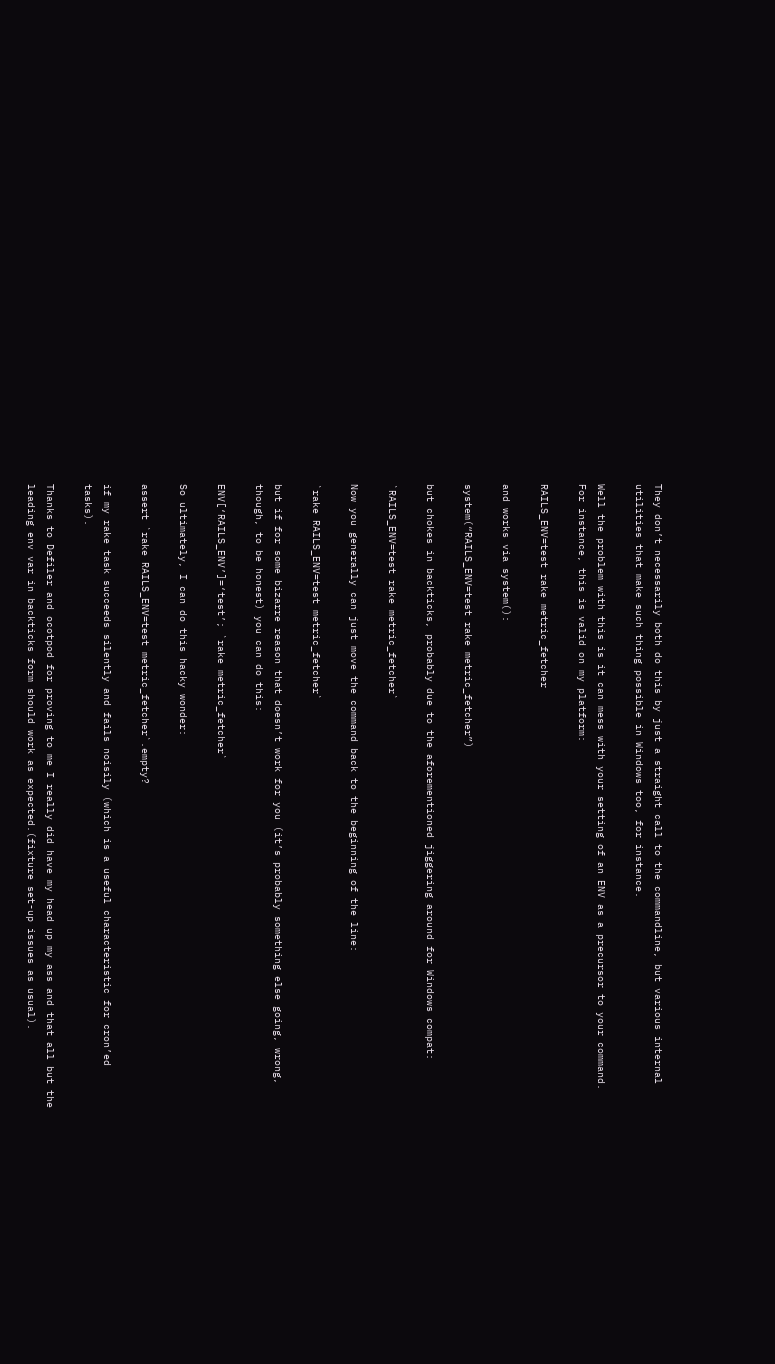They don’t necessarily both do this by just a straight call to the commandline, but various internal utilities that make such thing possible in Windows too, for instance.

Well the problem with this is it can mess with your setting of an ENV as a precursor to your command. For instance, this is valid on my platform:

RAILS_ENV=test rake metric_fetcher

and works via system():

system(“RAILS_ENV=test rake metric_fetcher”)

but chokes in backticks, probably due to the aforementioned jiggering around for Windows compat:

`RAILS_ENV=test rake metric_fetcher`

Now you generally can just move the command back to the beginning of the line:

`rake RAILS_ENV=test metric_fetcher`

but if for some bizarre reason that doesn’t work for you (it’s probably something else going, wrong, though, to be honest) you can do this:

ENV[‘RAILS_ENV’]=‘test’; `rake metric_fetcher`

So ultimately, I can do this hacky wonder:

assert `rake RAILS_ENV=test metric_fetcher`.empty?

if my rake task succeeds silently and fails noisily (which is a useful characteristic for cron’ed tasks).

Thanks to Defiler and ocotpod for proving to me I really did have my head up my ass and that all but the leading env var in backticks form should work as expected.(fixture set-up issues as usual).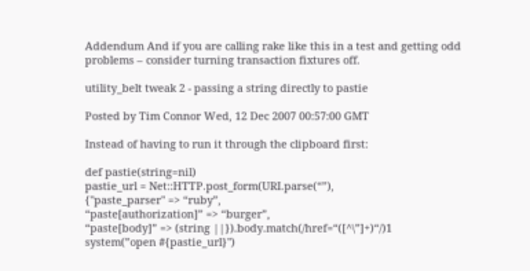Addendum And if you are calling rake like this in a test and getting odd problems – consider turning transaction fixtures off.

utility_belt tweak 2 - passing a string directly to pastie

Posted by Tim Connor Wed, 12 Dec 2007 00:57:00 GMT

Instead of having to run it through the clipboard first:

def pastie(string=nil)
pastie_url = Net::HTTP.post_form(URI.parse(“”),
{"paste_parser" => “ruby”,
“paste[authorization]” => “burger”,
“paste[body]” => (string ||}).body.match(/href=“([^\”]+)“/)1
system(”open #{pastie_url}")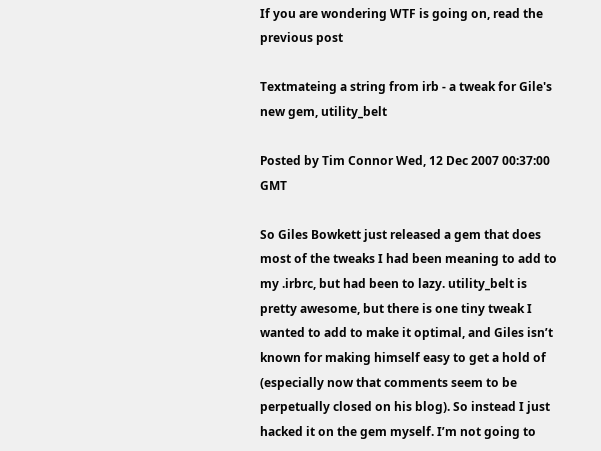If you are wondering WTF is going on, read the previous post

Textmateing a string from irb - a tweak for Gile's new gem, utility_belt

Posted by Tim Connor Wed, 12 Dec 2007 00:37:00 GMT

So Giles Bowkett just released a gem that does most of the tweaks I had been meaning to add to my .irbrc, but had been to lazy. utility_belt is pretty awesome, but there is one tiny tweak I wanted to add to make it optimal, and Giles isn’t known for making himself easy to get a hold of (especially now that comments seem to be perpetually closed on his blog). So instead I just hacked it on the gem myself. I’m not going to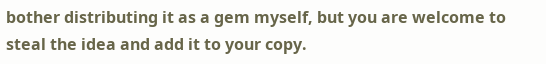bother distributing it as a gem myself, but you are welcome to steal the idea and add it to your copy.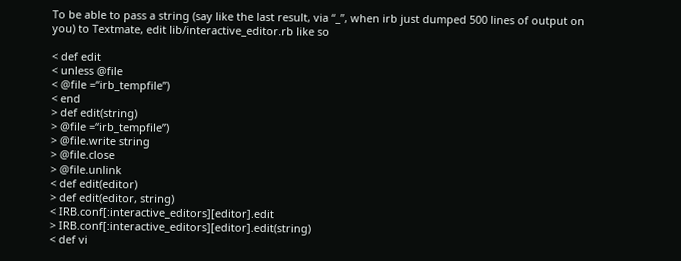To be able to pass a string (say like the last result, via “_”, when irb just dumped 500 lines of output on you) to Textmate, edit lib/interactive_editor.rb like so

< def edit
< unless @file
< @file =“irb_tempfile”)
< end
> def edit(string)
> @file =“irb_tempfile”)
> @file.write string
> @file.close
> @file.unlink
< def edit(editor)
> def edit(editor, string)
< IRB.conf[:interactive_editors][editor].edit
> IRB.conf[:interactive_editors][editor].edit(string)
< def vi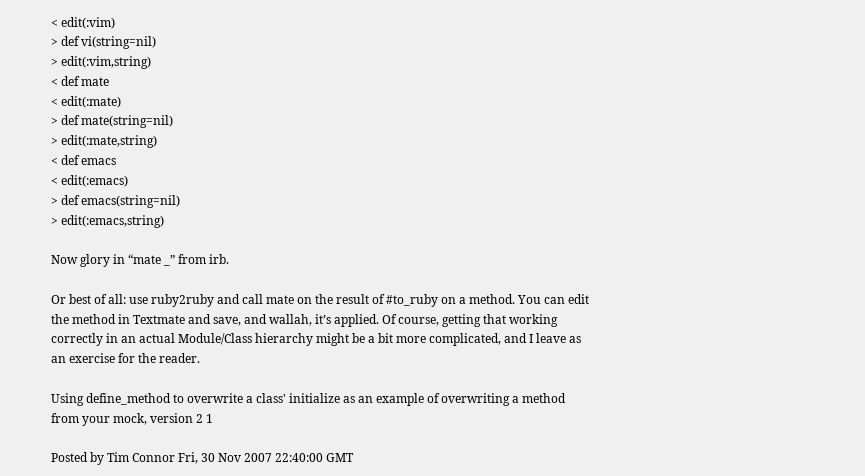< edit(:vim)
> def vi(string=nil)
> edit(:vim,string)
< def mate
< edit(:mate)
> def mate(string=nil)
> edit(:mate,string)
< def emacs
< edit(:emacs)
> def emacs(string=nil)
> edit(:emacs,string)

Now glory in “mate _” from irb.

Or best of all: use ruby2ruby and call mate on the result of #to_ruby on a method. You can edit the method in Textmate and save, and wallah, it’s applied. Of course, getting that working correctly in an actual Module/Class hierarchy might be a bit more complicated, and I leave as an exercise for the reader.

Using define_method to overwrite a class' initialize as an example of overwriting a method from your mock, version 2 1

Posted by Tim Connor Fri, 30 Nov 2007 22:40:00 GMT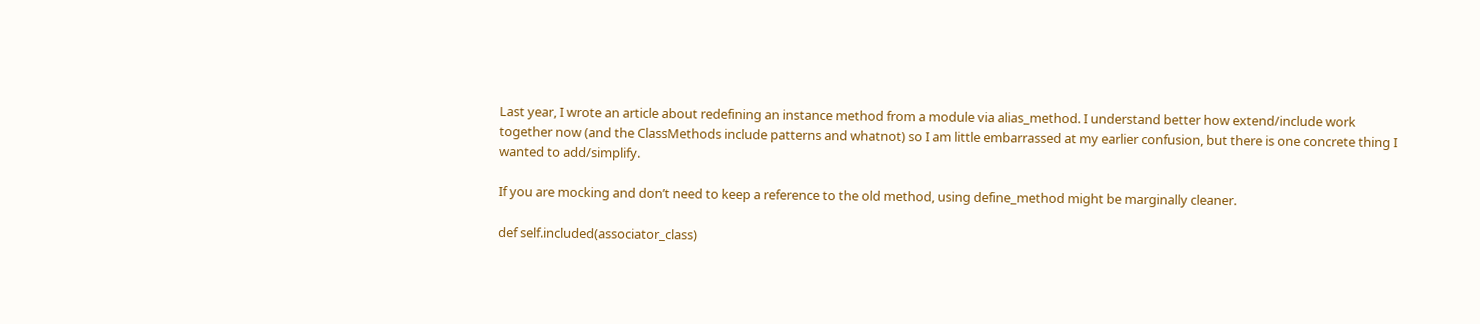Last year, I wrote an article about redefining an instance method from a module via alias_method. I understand better how extend/include work together now (and the ClassMethods include patterns and whatnot) so I am little embarrassed at my earlier confusion, but there is one concrete thing I wanted to add/simplify.

If you are mocking and don’t need to keep a reference to the old method, using define_method might be marginally cleaner.

def self.included(associator_class)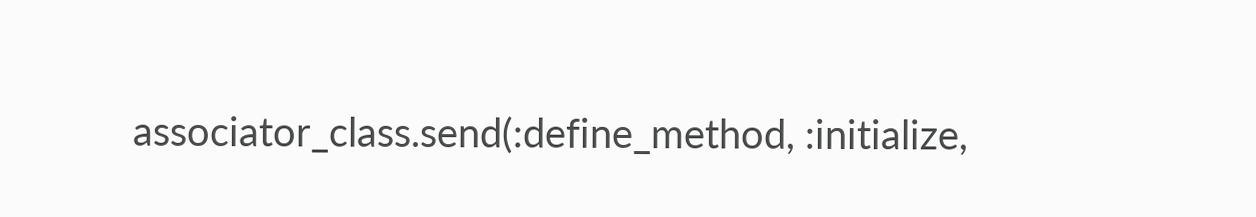associator_class.send(:define_method, :initialize,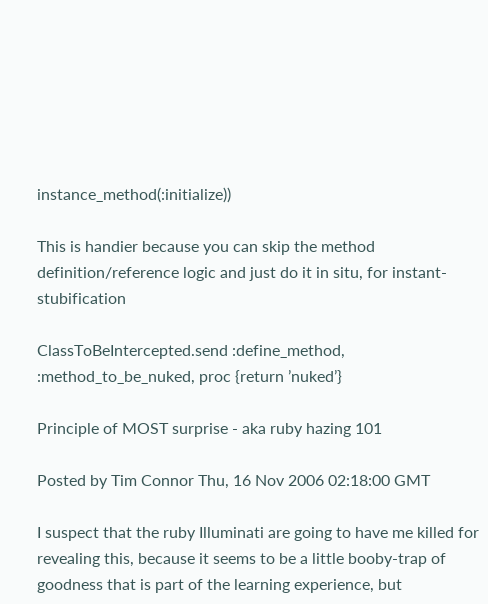instance_method(:initialize))

This is handier because you can skip the method definition/reference logic and just do it in situ, for instant-stubification

ClassToBeIntercepted.send :define_method, :method_to_be_nuked, proc {return ’nuked’}

Principle of MOST surprise - aka ruby hazing 101

Posted by Tim Connor Thu, 16 Nov 2006 02:18:00 GMT

I suspect that the ruby Illuminati are going to have me killed for revealing this, because it seems to be a little booby-trap of goodness that is part of the learning experience, but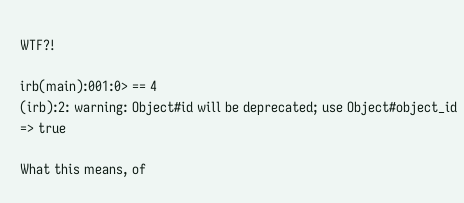WTF?!

irb(main):001:0> == 4
(irb):2: warning: Object#id will be deprecated; use Object#object_id
=> true

What this means, of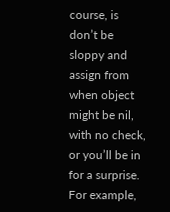course, is don’t be sloppy and assign from when object might be nil, with no check, or you’ll be in for a surprise. For example,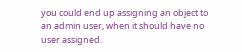you could end up assigning an object to an admin user, when it should have no user assigned.